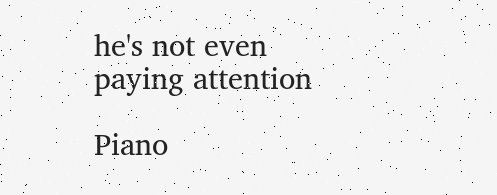he's not even paying attention

Piano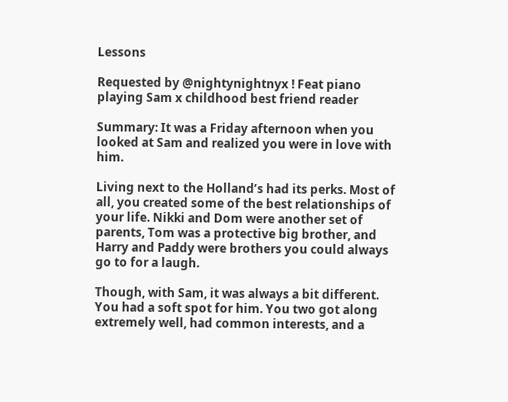Lessons

Requested by @nightynightnyx ! Feat piano playing Sam x childhood best friend reader

Summary: It was a Friday afternoon when you looked at Sam and realized you were in love with him.

Living next to the Holland’s had its perks. Most of all, you created some of the best relationships of your life. Nikki and Dom were another set of parents, Tom was a protective big brother, and Harry and Paddy were brothers you could always go to for a laugh.

Though, with Sam, it was always a bit different. You had a soft spot for him. You two got along extremely well, had common interests, and a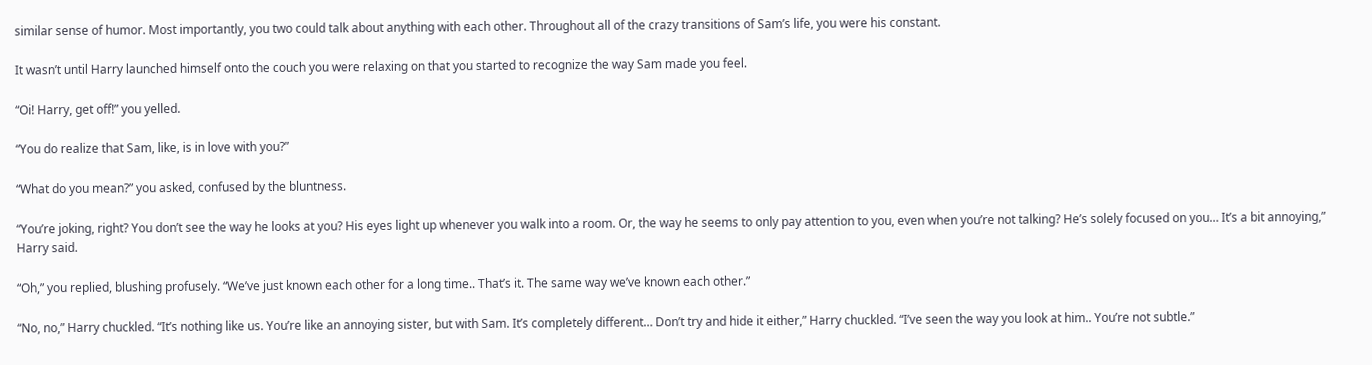similar sense of humor. Most importantly, you two could talk about anything with each other. Throughout all of the crazy transitions of Sam’s life, you were his constant.

It wasn’t until Harry launched himself onto the couch you were relaxing on that you started to recognize the way Sam made you feel.

“Oi! Harry, get off!” you yelled.

“You do realize that Sam, like, is in love with you?”

“What do you mean?” you asked, confused by the bluntness.

“You’re joking, right? You don’t see the way he looks at you? His eyes light up whenever you walk into a room. Or, the way he seems to only pay attention to you, even when you’re not talking? He’s solely focused on you… It’s a bit annoying,” Harry said.

“Oh,” you replied, blushing profusely. “We’ve just known each other for a long time.. That’s it. The same way we’ve known each other.”

“No, no,” Harry chuckled. “It’s nothing like us. You’re like an annoying sister, but with Sam. It’s completely different… Don’t try and hide it either,” Harry chuckled. “I’ve seen the way you look at him.. You’re not subtle.”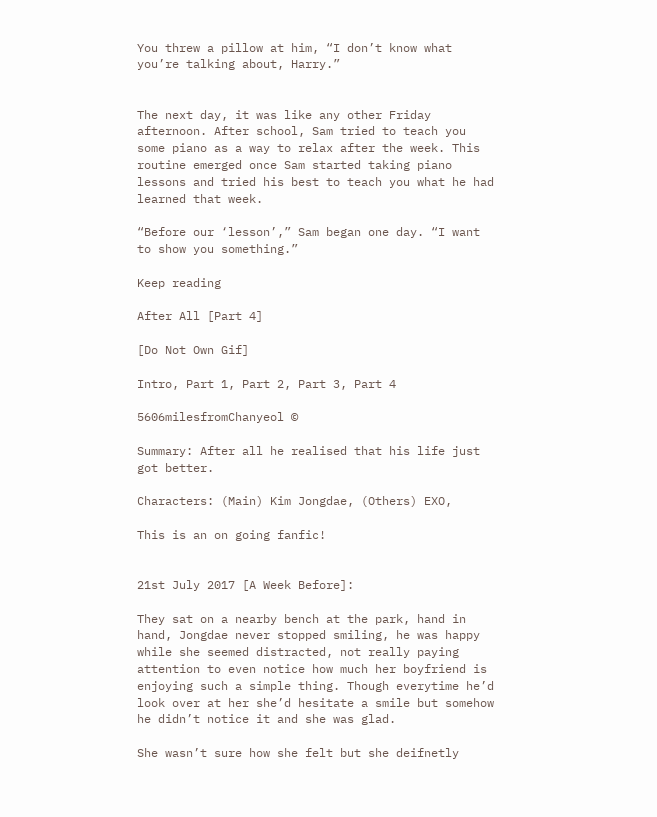You threw a pillow at him, “I don’t know what you’re talking about, Harry.”


The next day, it was like any other Friday afternoon. After school, Sam tried to teach you some piano as a way to relax after the week. This routine emerged once Sam started taking piano lessons and tried his best to teach you what he had learned that week.

“Before our ‘lesson’,” Sam began one day. “I want to show you something.”

Keep reading

After All [Part 4]

[Do Not Own Gif]

Intro, Part 1, Part 2, Part 3, Part 4

5606milesfromChanyeol ©

Summary: After all he realised that his life just got better.

Characters: (Main) Kim Jongdae, (Others) EXO,

This is an on going fanfic!


21st July 2017 [A Week Before]:

They sat on a nearby bench at the park, hand in hand, Jongdae never stopped smiling, he was happy while she seemed distracted, not really paying attention to even notice how much her boyfriend is enjoying such a simple thing. Though everytime he’d look over at her she’d hesitate a smile but somehow he didn’t notice it and she was glad.

She wasn’t sure how she felt but she deifnetly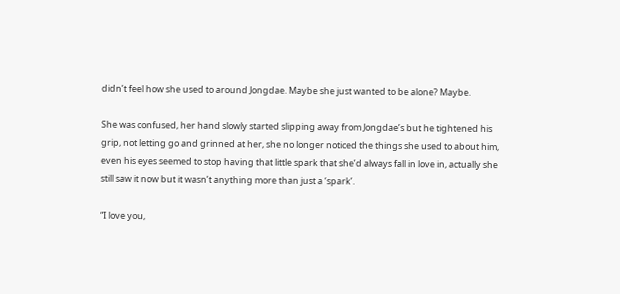didn’t feel how she used to around Jongdae. Maybe she just wanted to be alone? Maybe.

She was confused, her hand slowly started slipping away from Jongdae’s but he tightened his grip, not letting go and grinned at her, she no longer noticed the things she used to about him, even his eyes seemed to stop having that little spark that she’d always fall in love in, actually she still saw it now but it wasn’t anything more than just a ‘spark’.

“I love you,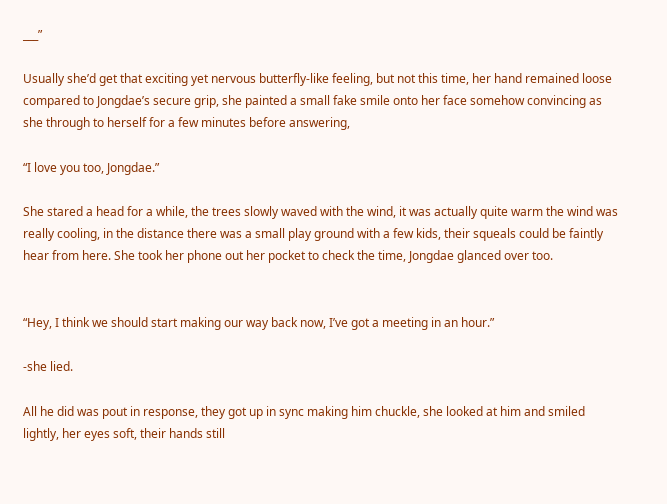___”

Usually she’d get that exciting yet nervous butterfly-like feeling, but not this time, her hand remained loose compared to Jongdae’s secure grip, she painted a small fake smile onto her face somehow convincing as she through to herself for a few minutes before answering,

“I love you too, Jongdae.”

She stared a head for a while, the trees slowly waved with the wind, it was actually quite warm the wind was really cooling, in the distance there was a small play ground with a few kids, their squeals could be faintly hear from here. She took her phone out her pocket to check the time, Jongdae glanced over too.


“Hey, I think we should start making our way back now, I’ve got a meeting in an hour.”

-she lied.

All he did was pout in response, they got up in sync making him chuckle, she looked at him and smiled lightly, her eyes soft, their hands still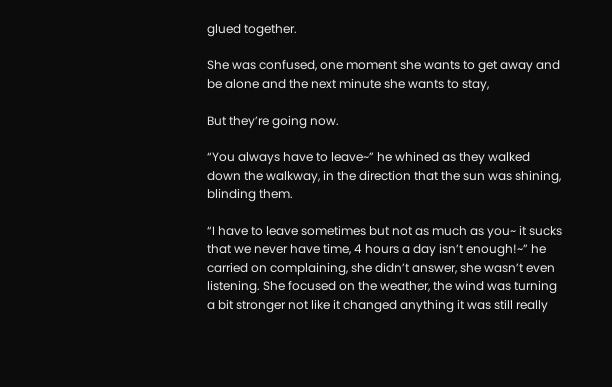glued together.

She was confused, one moment she wants to get away and be alone and the next minute she wants to stay,

But they’re going now.

“You always have to leave~” he whined as they walked down the walkway, in the direction that the sun was shining, blinding them.

“I have to leave sometimes but not as much as you~ it sucks that we never have time, 4 hours a day isn’t enough!~” he carried on complaining, she didn’t answer, she wasn’t even listening. She focused on the weather, the wind was turning a bit stronger not like it changed anything it was still really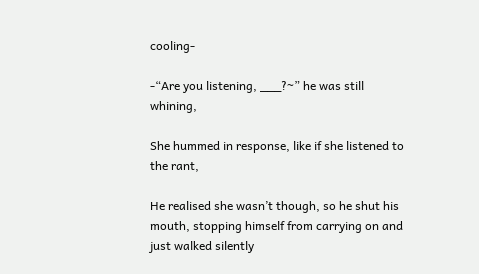cooling-

-“Are you listening, ___?~” he was still whining,

She hummed in response, like if she listened to the rant,

He realised she wasn’t though, so he shut his mouth, stopping himself from carrying on and just walked silently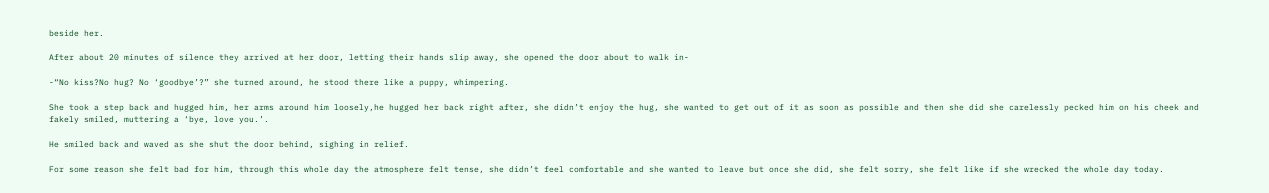beside her.

After about 20 minutes of silence they arrived at her door, letting their hands slip away, she opened the door about to walk in-

-“No kiss?No hug? No ‘goodbye’?” she turned around, he stood there like a puppy, whimpering.

She took a step back and hugged him, her arms around him loosely,he hugged her back right after, she didn’t enjoy the hug, she wanted to get out of it as soon as possible and then she did she carelessly pecked him on his cheek and fakely smiled, muttering a ‘bye, love you.’.

He smiled back and waved as she shut the door behind, sighing in relief.

For some reason she felt bad for him, through this whole day the atmosphere felt tense, she didn’t feel comfortable and she wanted to leave but once she did, she felt sorry, she felt like if she wrecked the whole day today.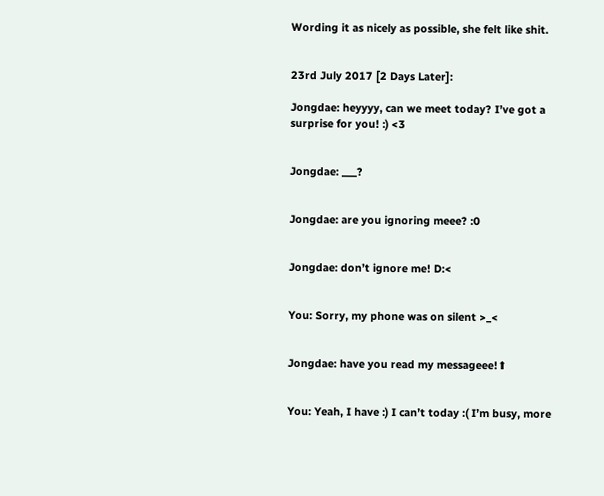Wording it as nicely as possible, she felt like shit.


23rd July 2017 [2 Days Later]:

Jongdae: heyyyy, can we meet today? I’ve got a surprise for you! :) <3


Jongdae: ___?


Jongdae: are you ignoring meee? :0


Jongdae: don’t ignore me! D:<


You: Sorry, my phone was on silent >_<


Jongdae: have you read my messageee!⬆


You: Yeah, I have :) I can’t today :( I’m busy, more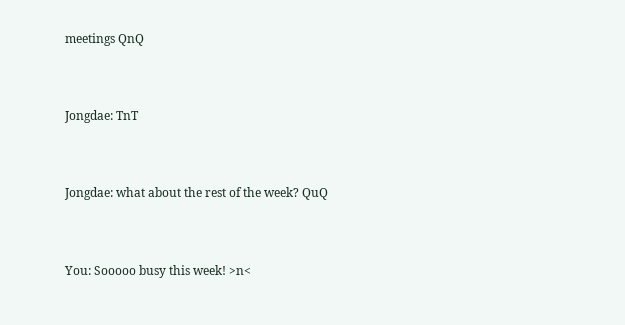meetings QnQ


Jongdae: TnT


Jongdae: what about the rest of the week? QuQ


You: Sooooo busy this week! >n<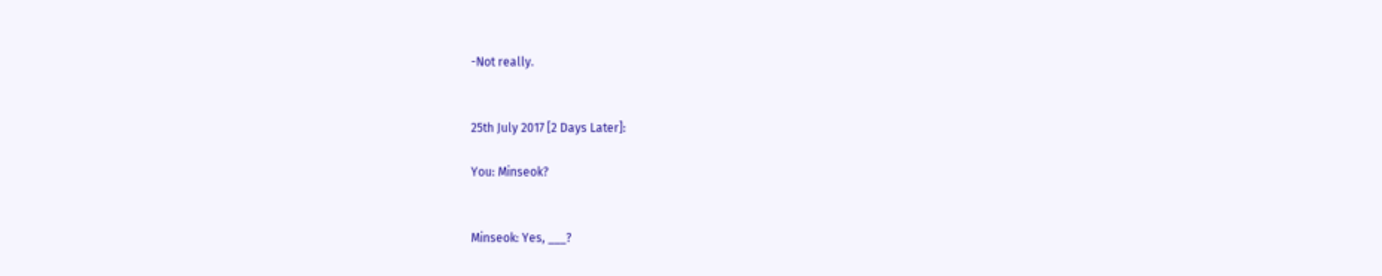-Not really.


25th July 2017 [2 Days Later]:

You: Minseok?


Minseok: Yes, ___?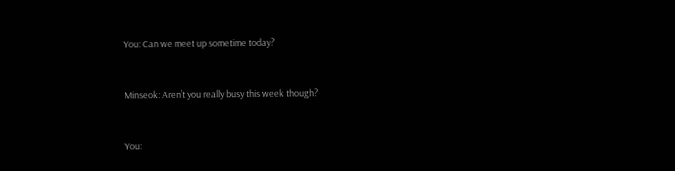You: Can we meet up sometime today?


Minseok: Aren’t you really busy this week though?


You: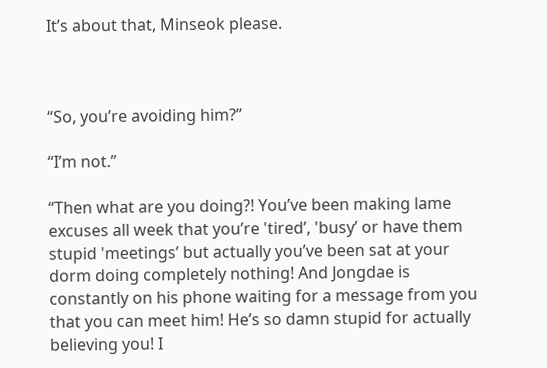It’s about that, Minseok please.



“So, you’re avoiding him?”

“I’m not.”

“Then what are you doing?! You’ve been making lame excuses all week that you’re 'tired’, 'busy’ or have them stupid 'meetings’ but actually you’ve been sat at your dorm doing completely nothing! And Jongdae is constantly on his phone waiting for a message from you that you can meet him! He’s so damn stupid for actually believing you! I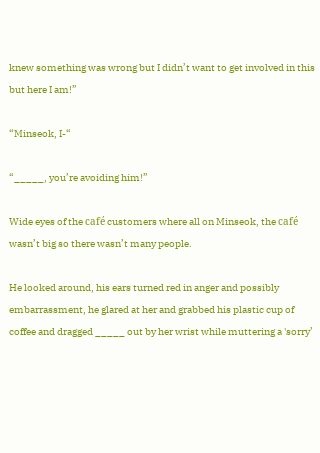knew something was wrong but I didn’t want to get involved in this but here I am!”

“Minseok, I-“

“_____, you’re avoiding him!”

Wide eyes of the café customers where all on Minseok, the café wasn’t big so there wasn’t many people.

He looked around, his ears turned red in anger and possibly embarrassment, he glared at her and grabbed his plastic cup of coffee and dragged _____ out by her wrist while muttering a 'sorry’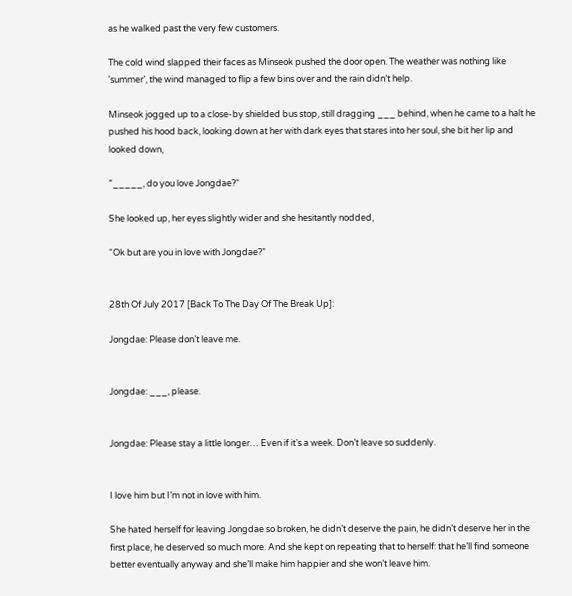as he walked past the very few customers.

The cold wind slapped their faces as Minseok pushed the door open. The weather was nothing like 'summer’, the wind managed to flip a few bins over and the rain didn’t help.

Minseok jogged up to a close-by shielded bus stop, still dragging ___ behind, when he came to a halt he pushed his hood back, looking down at her with dark eyes that stares into her soul, she bit her lip and looked down,

”_____, do you love Jongdae?“

She looked up, her eyes slightly wider and she hesitantly nodded,

“Ok but are you in love with Jongdae?”


28th Of July 2017 [Back To The Day Of The Break Up]:

Jongdae: Please don’t leave me.


Jongdae: ___, please.


Jongdae: Please stay a little longer… Even if it’s a week. Don’t leave so suddenly.


I love him but I’m not in love with him.

She hated herself for leaving Jongdae so broken, he didn’t deserve the pain, he didn’t deserve her in the first place, he deserved so much more. And she kept on repeating that to herself: that he’ll find someone better eventually anyway and she’ll make him happier and she won’t leave him.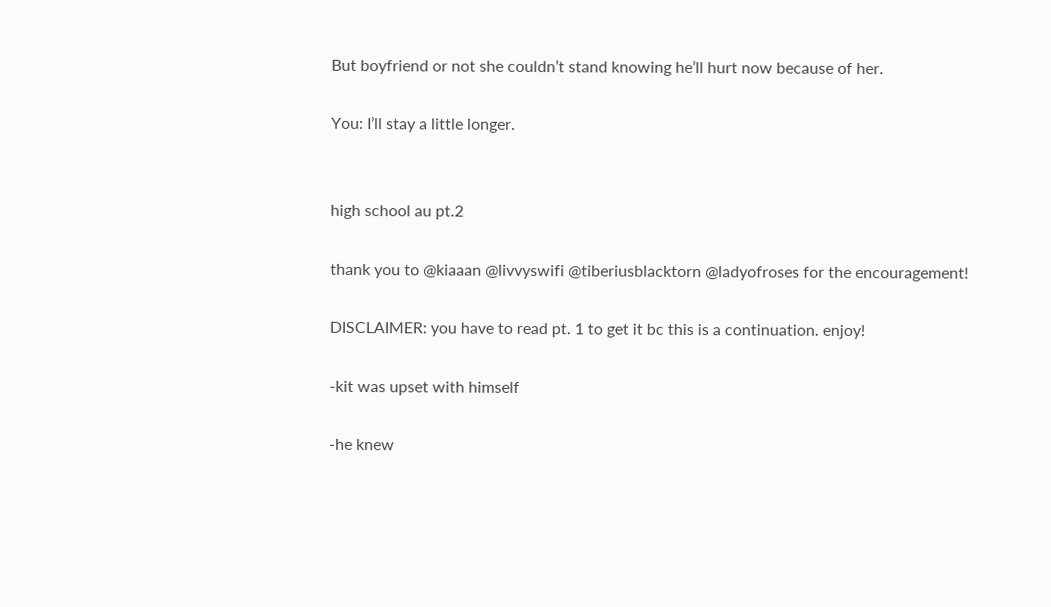But boyfriend or not she couldn’t stand knowing he’ll hurt now because of her.

You: I’ll stay a little longer.


high school au pt.2

thank you to @kiaaan @livvyswifi @tiberiusblacktorn @ladyofroses for the encouragement!

DISCLAIMER: you have to read pt. 1 to get it bc this is a continuation. enjoy!

-kit was upset with himself

-he knew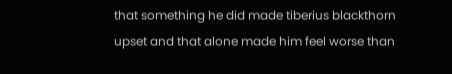that something he did made tiberius blackthorn upset and that alone made him feel worse than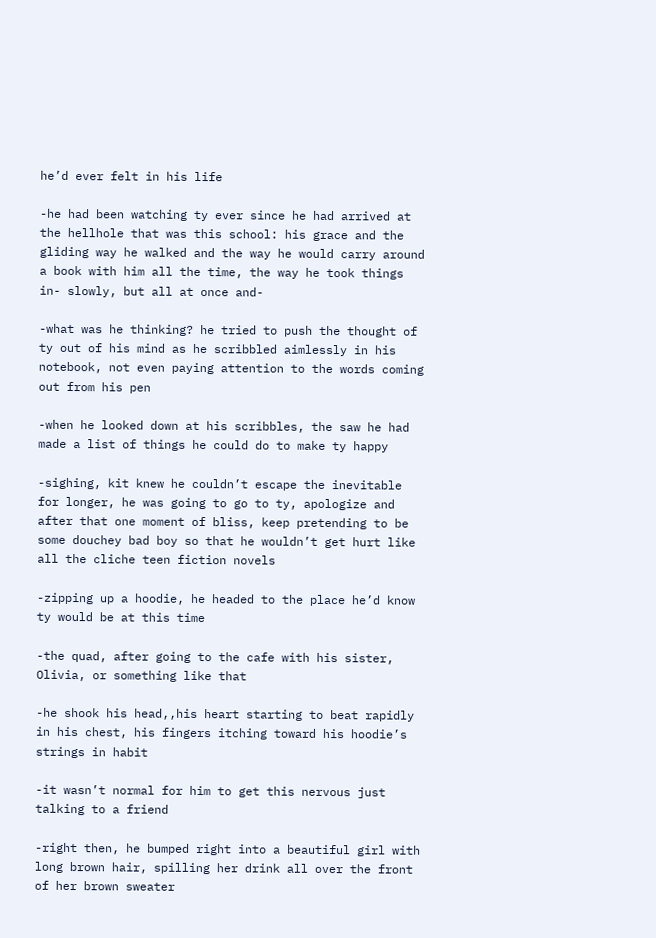he’d ever felt in his life

-he had been watching ty ever since he had arrived at the hellhole that was this school: his grace and the gliding way he walked and the way he would carry around a book with him all the time, the way he took things in- slowly, but all at once and-

-what was he thinking? he tried to push the thought of ty out of his mind as he scribbled aimlessly in his notebook, not even paying attention to the words coming out from his pen

-when he looked down at his scribbles, the saw he had made a list of things he could do to make ty happy

-sighing, kit knew he couldn’t escape the inevitable for longer, he was going to go to ty, apologize and after that one moment of bliss, keep pretending to be some douchey bad boy so that he wouldn’t get hurt like all the cliche teen fiction novels

-zipping up a hoodie, he headed to the place he’d know ty would be at this time

-the quad, after going to the cafe with his sister, Olivia, or something like that

-he shook his head,,his heart starting to beat rapidly in his chest, his fingers itching toward his hoodie’s strings in habit

-it wasn’t normal for him to get this nervous just talking to a friend

-right then, he bumped right into a beautiful girl with long brown hair, spilling her drink all over the front of her brown sweater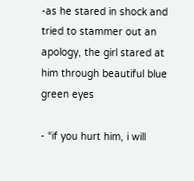-as he stared in shock and tried to stammer out an apology, the girl stared at him through beautiful blue green eyes

- “if you hurt him, i will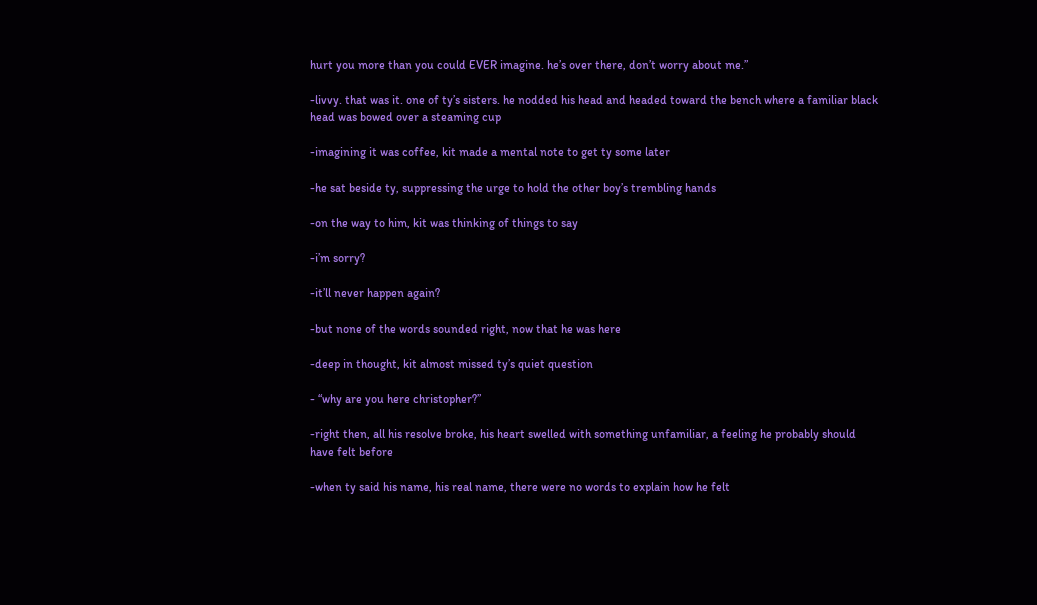hurt you more than you could EVER imagine. he’s over there, don’t worry about me.”

-livvy. that was it. one of ty’s sisters. he nodded his head and headed toward the bench where a familiar black head was bowed over a steaming cup

-imagining it was coffee, kit made a mental note to get ty some later

-he sat beside ty, suppressing the urge to hold the other boy’s trembling hands

-on the way to him, kit was thinking of things to say

-i’m sorry?

-it’ll never happen again?

-but none of the words sounded right, now that he was here

-deep in thought, kit almost missed ty’s quiet question

- “why are you here christopher?”

-right then, all his resolve broke, his heart swelled with something unfamiliar, a feeling he probably should have felt before

-when ty said his name, his real name, there were no words to explain how he felt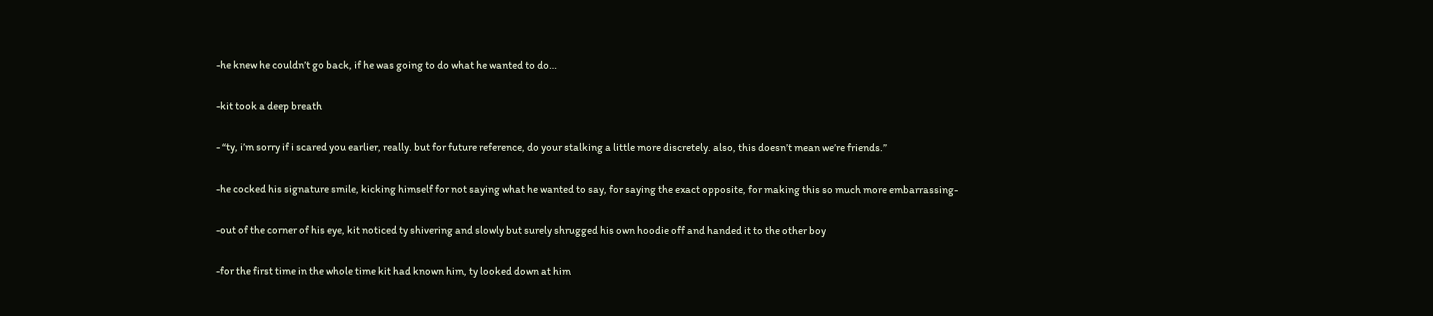-he knew he couldn’t go back, if he was going to do what he wanted to do…

-kit took a deep breath

- “ty, i’m sorry if i scared you earlier, really. but for future reference, do your stalking a little more discretely. also, this doesn’t mean we’re friends.”

-he cocked his signature smile, kicking himself for not saying what he wanted to say, for saying the exact opposite, for making this so much more embarrassing-

-out of the corner of his eye, kit noticed ty shivering and slowly but surely shrugged his own hoodie off and handed it to the other boy

-for the first time in the whole time kit had known him, ty looked down at him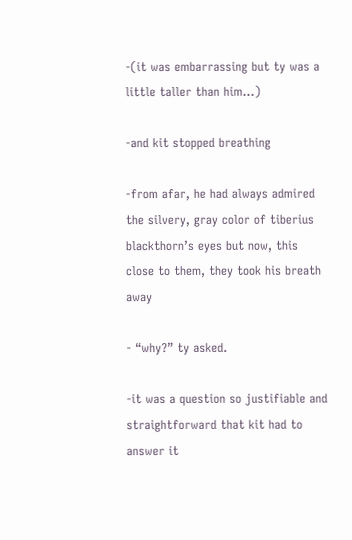-(it was embarrassing but ty was a little taller than him…)

-and kit stopped breathing

-from afar, he had always admired the silvery, gray color of tiberius blackthorn’s eyes but now, this close to them, they took his breath away

- “why?” ty asked.

-it was a question so justifiable and straightforward that kit had to answer it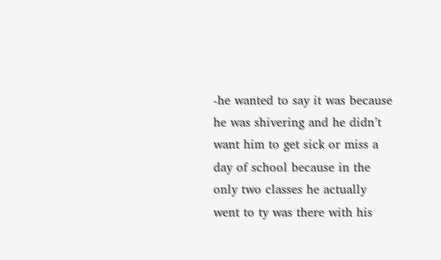-he wanted to say it was because he was shivering and he didn’t want him to get sick or miss a day of school because in the only two classes he actually went to ty was there with his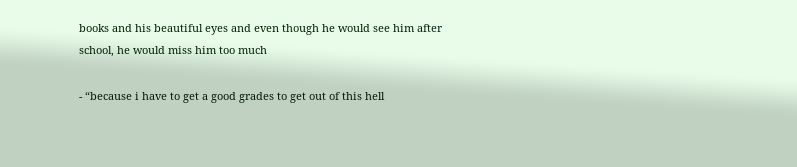books and his beautiful eyes and even though he would see him after school, he would miss him too much

- “because i have to get a good grades to get out of this hell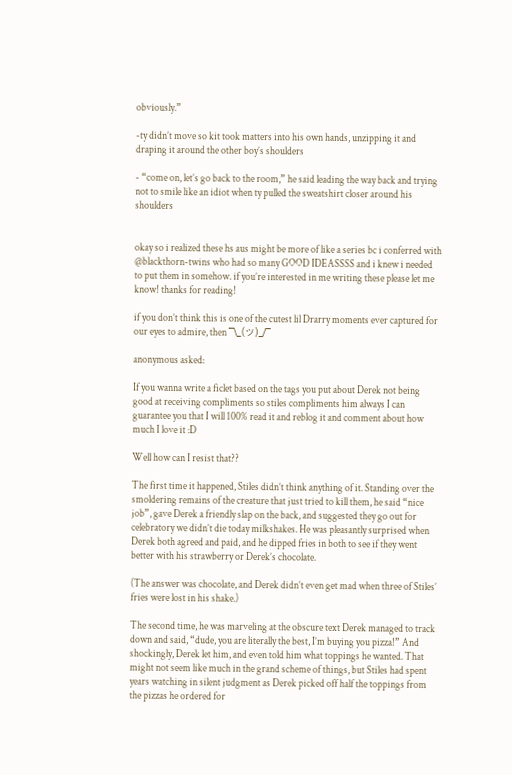obviously.”

-ty didn’t move so kit took matters into his own hands, unzipping it and draping it around the other boy’s shoulders

- “come on, let’s go back to the room,” he said leading the way back and trying not to smile like an idiot when ty pulled the sweatshirt closer around his shoulders


okay so i realized these hs aus might be more of like a series bc i conferred with @blackthorn-twins who had so many GOOD IDEASSSS and i knew i needed to put them in somehow. if you’re interested in me writing these please let me know! thanks for reading!

if you don’t think this is one of the cutest lil Drarry moments ever captured for our eyes to admire, then ¯\_(ツ)_/¯

anonymous asked:

If you wanna write a ficlet based on the tags you put about Derek not being good at receiving compliments so stiles compliments him always I can guarantee you that I will 100% read it and reblog it and comment about how much I love it :D

Well how can I resist that??

The first time it happened, Stiles didn’t think anything of it. Standing over the smoldering remains of the creature that just tried to kill them, he said “nice job”, gave Derek a friendly slap on the back, and suggested they go out for celebratory we didn’t die today milkshakes. He was pleasantly surprised when Derek both agreed and paid, and he dipped fries in both to see if they went better with his strawberry or Derek’s chocolate.

(The answer was chocolate, and Derek didn’t even get mad when three of Stiles’ fries were lost in his shake.)

The second time, he was marveling at the obscure text Derek managed to track down and said, “dude, you are literally the best, I’m buying you pizza!” And shockingly, Derek let him, and even told him what toppings he wanted. That might not seem like much in the grand scheme of things, but Stiles had spent years watching in silent judgment as Derek picked off half the toppings from the pizzas he ordered for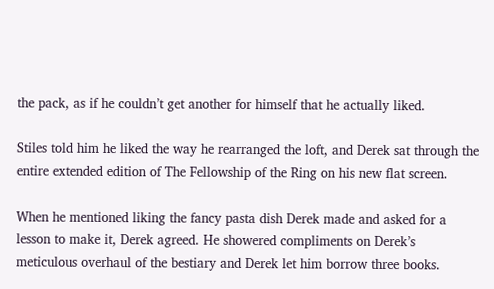the pack, as if he couldn’t get another for himself that he actually liked.

Stiles told him he liked the way he rearranged the loft, and Derek sat through the entire extended edition of The Fellowship of the Ring on his new flat screen.

When he mentioned liking the fancy pasta dish Derek made and asked for a lesson to make it, Derek agreed. He showered compliments on Derek’s meticulous overhaul of the bestiary and Derek let him borrow three books.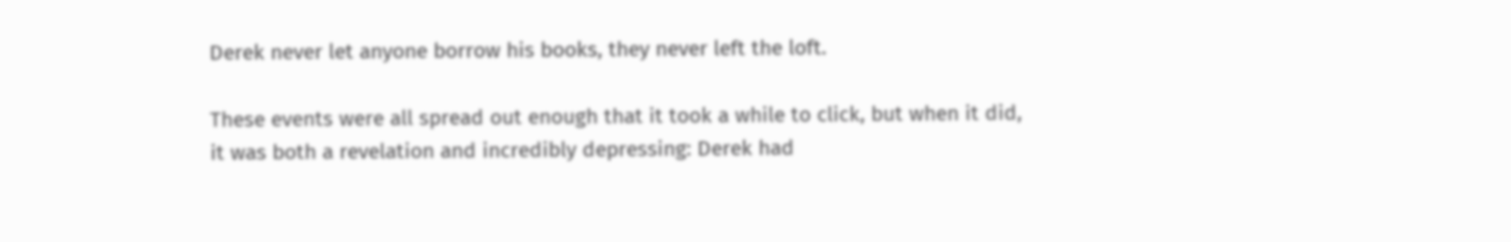Derek never let anyone borrow his books, they never left the loft.

These events were all spread out enough that it took a while to click, but when it did, it was both a revelation and incredibly depressing: Derek had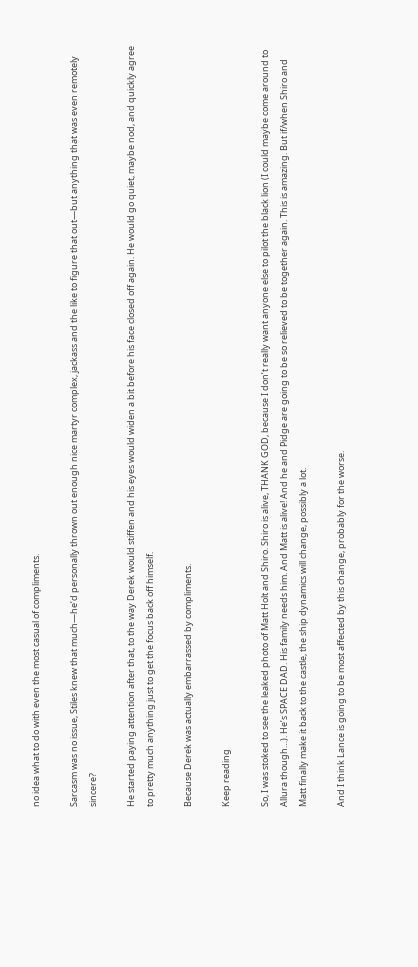no idea what to do with even the most casual of compliments.

Sarcasm was no issue, Stiles knew that much—he’d personally thrown out enough nice martyr complex, jackass and the like to figure that out—but anything that was even remotely sincere?

He started paying attention after that, to the way Derek would stiffen and his eyes would widen a bit before his face closed off again. He would go quiet, maybe nod, and quickly agree to pretty much anything just to get the focus back off himself.

Because Derek was actually embarrassed by compliments.

Keep reading

So, I was stoked to see the leaked photo of Matt Holt and Shiro. Shiro is alive, THANK GOD, because I don’t really want anyone else to pilot the black lion (I could maybe come around to Allura though…). He’s SPACE DAD. His family needs him. And Matt is alive! And he and Pidge are going to be so relieved to be together again. This is amazing. But if/when Shiro and Matt finally make it back to the castle, the ship dynamics will change, possibly a lot.

And I think Lance is going to be most affected by this change, probably for the worse.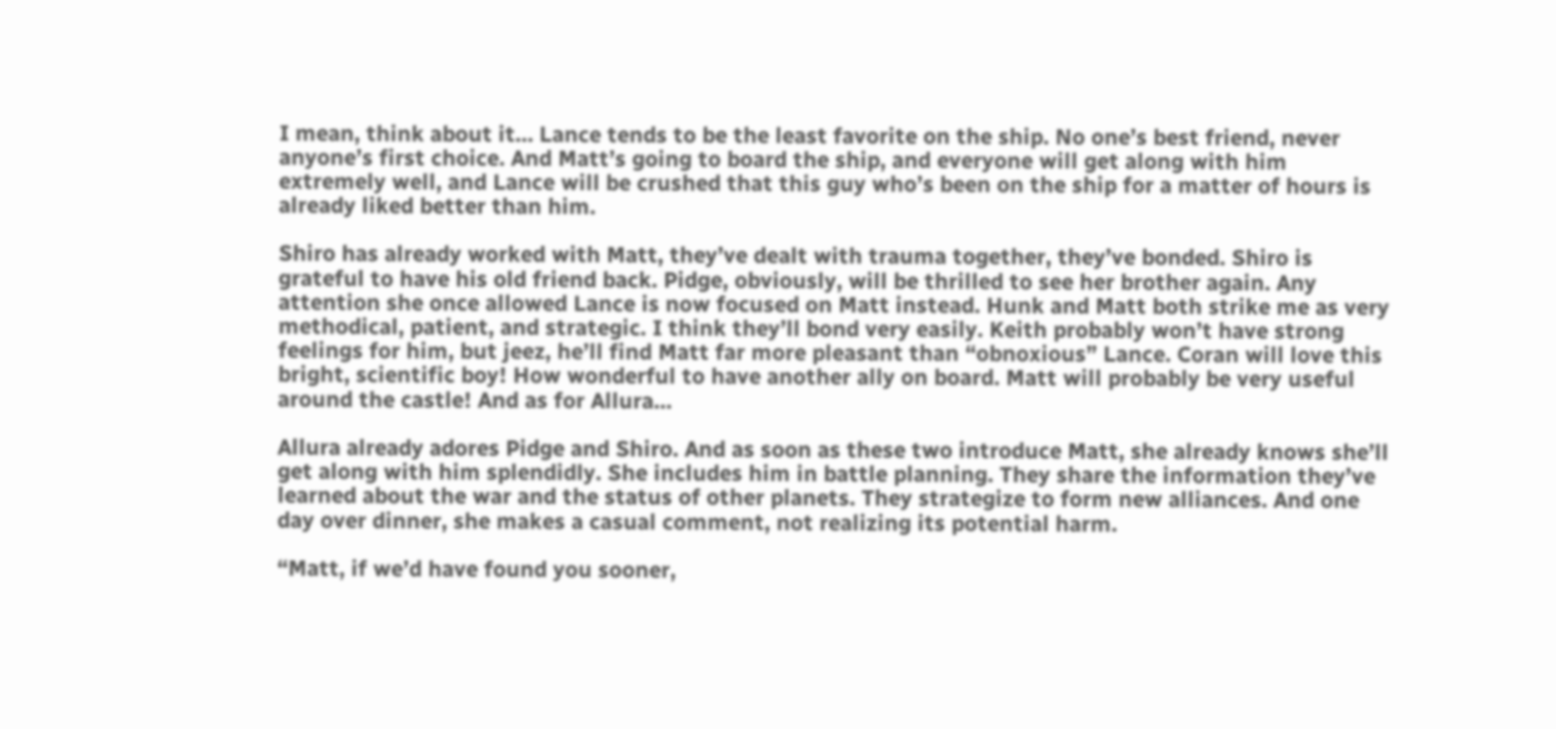I mean, think about it… Lance tends to be the least favorite on the ship. No one’s best friend, never anyone’s first choice. And Matt’s going to board the ship, and everyone will get along with him extremely well, and Lance will be crushed that this guy who’s been on the ship for a matter of hours is already liked better than him.

Shiro has already worked with Matt, they’ve dealt with trauma together, they’ve bonded. Shiro is  grateful to have his old friend back. Pidge, obviously, will be thrilled to see her brother again. Any attention she once allowed Lance is now focused on Matt instead. Hunk and Matt both strike me as very methodical, patient, and strategic. I think they’ll bond very easily. Keith probably won’t have strong feelings for him, but jeez, he’ll find Matt far more pleasant than “obnoxious” Lance. Coran will love this bright, scientific boy! How wonderful to have another ally on board. Matt will probably be very useful around the castle! And as for Allura…

Allura already adores Pidge and Shiro. And as soon as these two introduce Matt, she already knows she’ll get along with him splendidly. She includes him in battle planning. They share the information they’ve learned about the war and the status of other planets. They strategize to form new alliances. And one day over dinner, she makes a casual comment, not realizing its potential harm.

“Matt, if we’d have found you sooner,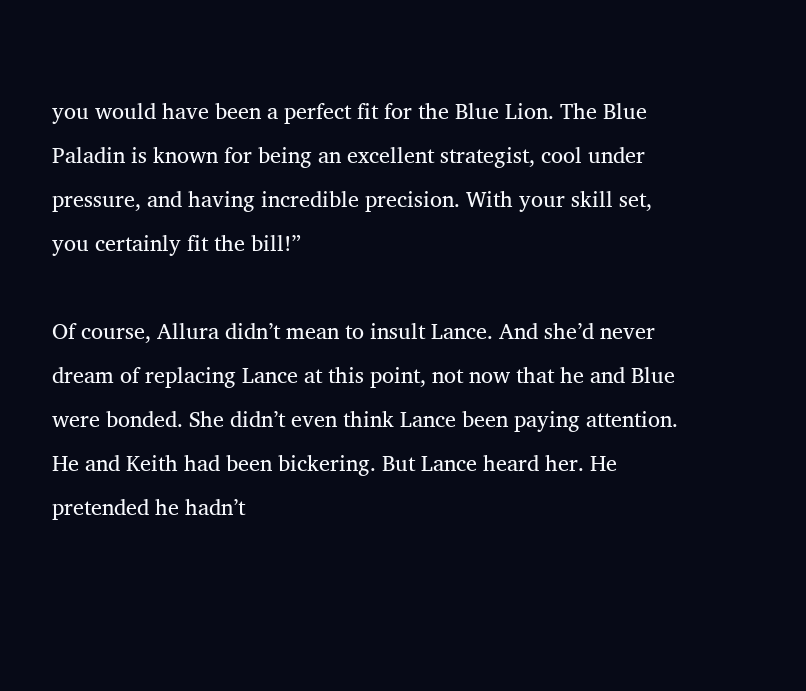you would have been a perfect fit for the Blue Lion. The Blue Paladin is known for being an excellent strategist, cool under pressure, and having incredible precision. With your skill set, you certainly fit the bill!”

Of course, Allura didn’t mean to insult Lance. And she’d never dream of replacing Lance at this point, not now that he and Blue were bonded. She didn’t even think Lance been paying attention. He and Keith had been bickering. But Lance heard her. He pretended he hadn’t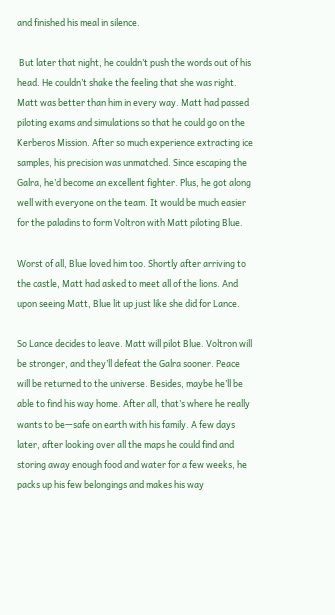and finished his meal in silence.

 But later that night, he couldn’t push the words out of his head. He couldn’t shake the feeling that she was right. Matt was better than him in every way. Matt had passed piloting exams and simulations so that he could go on the Kerberos Mission. After so much experience extracting ice samples, his precision was unmatched. Since escaping the Galra, he’d become an excellent fighter. Plus, he got along well with everyone on the team. It would be much easier for the paladins to form Voltron with Matt piloting Blue.

Worst of all, Blue loved him too. Shortly after arriving to the castle, Matt had asked to meet all of the lions. And upon seeing Matt, Blue lit up just like she did for Lance.

So Lance decides to leave. Matt will pilot Blue. Voltron will be stronger, and they’ll defeat the Galra sooner. Peace will be returned to the universe. Besides, maybe he’ll be able to find his way home. After all, that’s where he really wants to be—safe on earth with his family. A few days later, after looking over all the maps he could find and storing away enough food and water for a few weeks, he packs up his few belongings and makes his way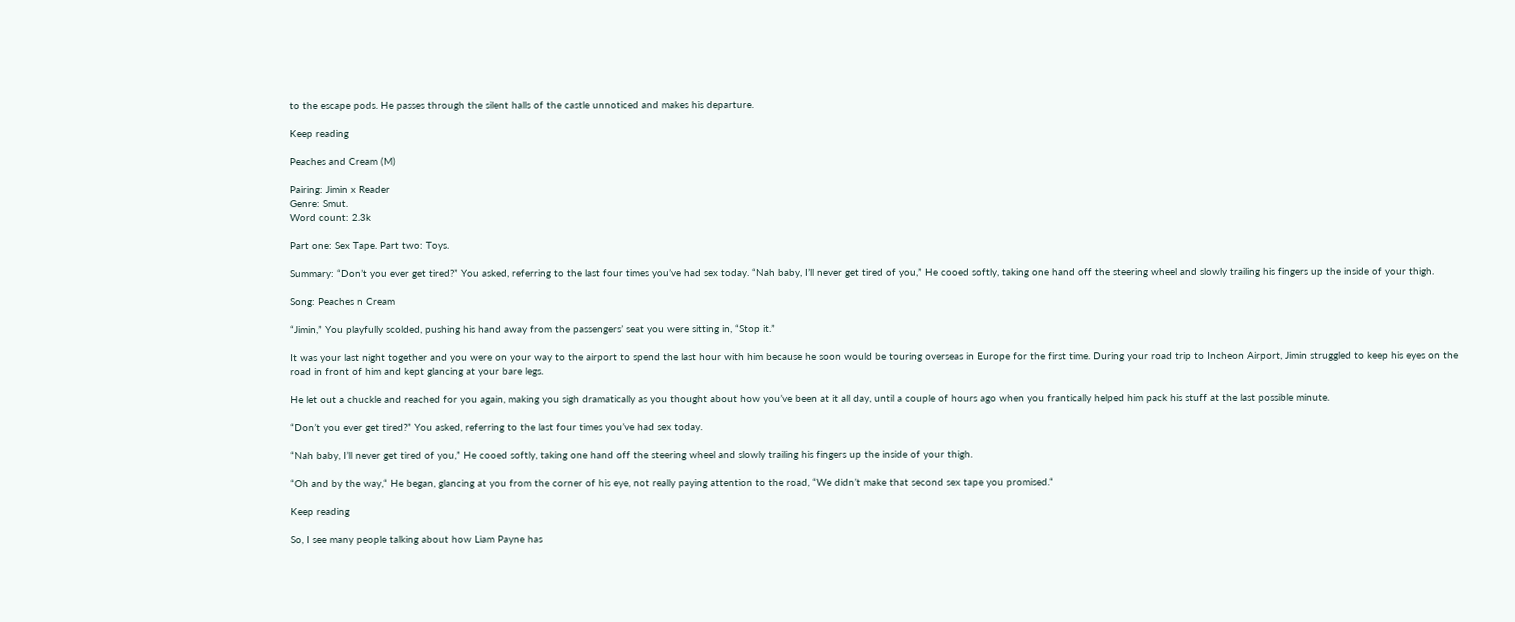to the escape pods. He passes through the silent halls of the castle unnoticed and makes his departure.

Keep reading

Peaches and Cream (M)

Pairing: Jimin x Reader
Genre: Smut.
Word count: 2.3k

Part one: Sex Tape. Part two: Toys.

Summary: “Don’t you ever get tired?” You asked, referring to the last four times you’ve had sex today. “Nah baby, I’ll never get tired of you,” He cooed softly, taking one hand off the steering wheel and slowly trailing his fingers up the inside of your thigh.

Song: Peaches n Cream

“Jimin,” You playfully scolded, pushing his hand away from the passengers’ seat you were sitting in, “Stop it.”

It was your last night together and you were on your way to the airport to spend the last hour with him because he soon would be touring overseas in Europe for the first time. During your road trip to Incheon Airport, Jimin struggled to keep his eyes on the road in front of him and kept glancing at your bare legs.

He let out a chuckle and reached for you again, making you sigh dramatically as you thought about how you’ve been at it all day, until a couple of hours ago when you frantically helped him pack his stuff at the last possible minute.

“Don’t you ever get tired?” You asked, referring to the last four times you’ve had sex today.

“Nah baby, I’ll never get tired of you,” He cooed softly, taking one hand off the steering wheel and slowly trailing his fingers up the inside of your thigh.

“Oh and by the way,“ He began, glancing at you from the corner of his eye, not really paying attention to the road, “We didn’t make that second sex tape you promised.“

Keep reading

So, I see many people talking about how Liam Payne has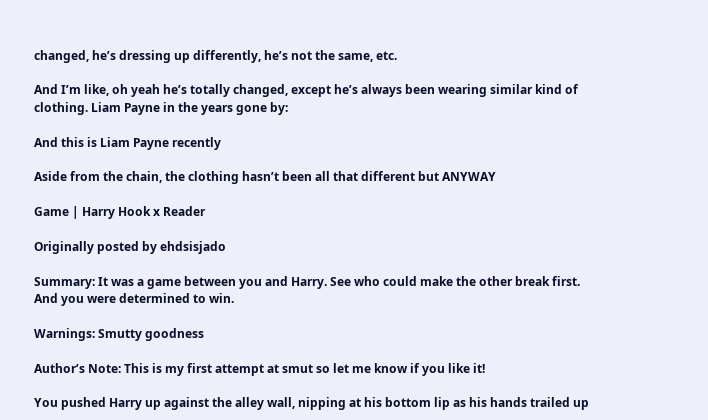changed, he’s dressing up differently, he’s not the same, etc.

And I’m like, oh yeah he’s totally changed, except he’s always been wearing similar kind of clothing. Liam Payne in the years gone by:

And this is Liam Payne recently

Aside from the chain, the clothing hasn’t been all that different but ANYWAY

Game | Harry Hook x Reader

Originally posted by ehdsisjado

Summary: It was a game between you and Harry. See who could make the other break first. And you were determined to win.

Warnings: Smutty goodness

Author’s Note: This is my first attempt at smut so let me know if you like it!

You pushed Harry up against the alley wall, nipping at his bottom lip as his hands trailed up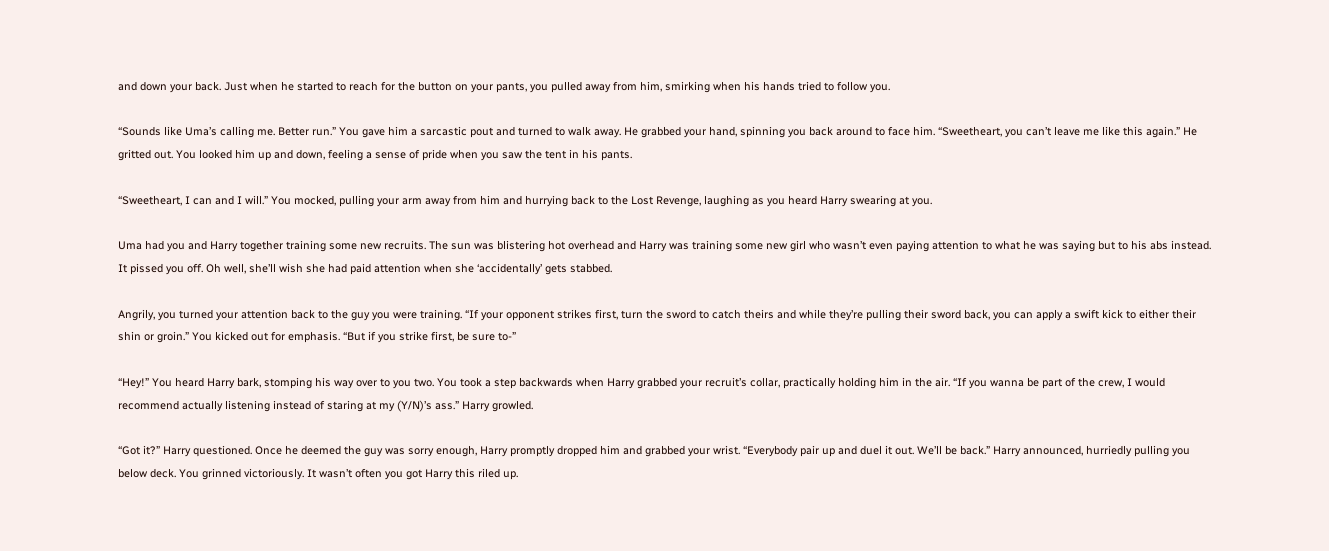and down your back. Just when he started to reach for the button on your pants, you pulled away from him, smirking when his hands tried to follow you.

“Sounds like Uma’s calling me. Better run.” You gave him a sarcastic pout and turned to walk away. He grabbed your hand, spinning you back around to face him. “Sweetheart, you can’t leave me like this again.” He gritted out. You looked him up and down, feeling a sense of pride when you saw the tent in his pants.

“Sweetheart, I can and I will.” You mocked, pulling your arm away from him and hurrying back to the Lost Revenge, laughing as you heard Harry swearing at you.

Uma had you and Harry together training some new recruits. The sun was blistering hot overhead and Harry was training some new girl who wasn’t even paying attention to what he was saying but to his abs instead. It pissed you off. Oh well, she’ll wish she had paid attention when she ‘accidentally’ gets stabbed.

Angrily, you turned your attention back to the guy you were training. “If your opponent strikes first, turn the sword to catch theirs and while they’re pulling their sword back, you can apply a swift kick to either their shin or groin.” You kicked out for emphasis. “But if you strike first, be sure to-”

“Hey!” You heard Harry bark, stomping his way over to you two. You took a step backwards when Harry grabbed your recruit’s collar, practically holding him in the air. “If you wanna be part of the crew, I would recommend actually listening instead of staring at my (Y/N)’s ass.” Harry growled.

“Got it?” Harry questioned. Once he deemed the guy was sorry enough, Harry promptly dropped him and grabbed your wrist. “Everybody pair up and duel it out. We’ll be back.” Harry announced, hurriedly pulling you below deck. You grinned victoriously. It wasn’t often you got Harry this riled up.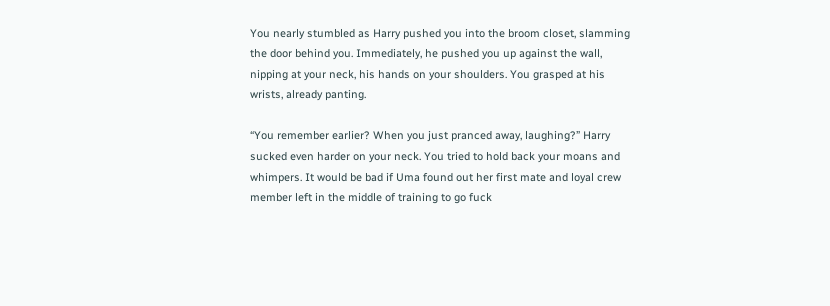You nearly stumbled as Harry pushed you into the broom closet, slamming the door behind you. Immediately, he pushed you up against the wall, nipping at your neck, his hands on your shoulders. You grasped at his wrists, already panting.

“You remember earlier? When you just pranced away, laughing?” Harry sucked even harder on your neck. You tried to hold back your moans and whimpers. It would be bad if Uma found out her first mate and loyal crew member left in the middle of training to go fuck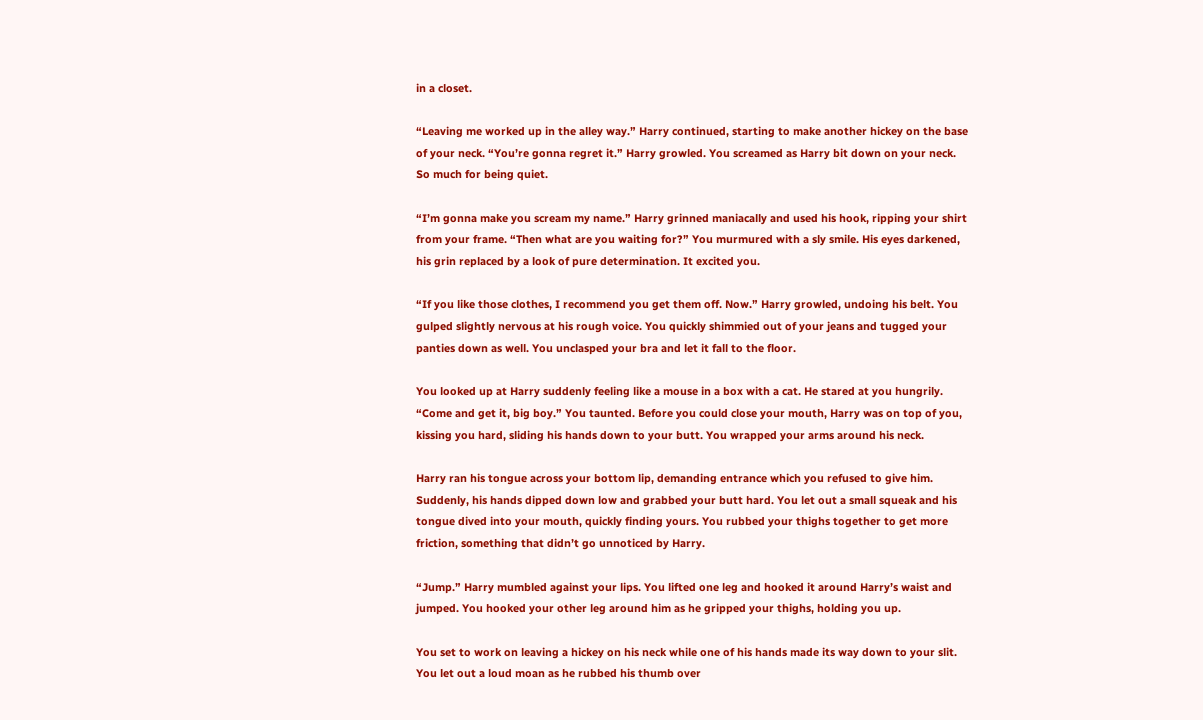in a closet.

“Leaving me worked up in the alley way.” Harry continued, starting to make another hickey on the base of your neck. “You’re gonna regret it.” Harry growled. You screamed as Harry bit down on your neck. So much for being quiet.

“I’m gonna make you scream my name.” Harry grinned maniacally and used his hook, ripping your shirt from your frame. “Then what are you waiting for?” You murmured with a sly smile. His eyes darkened, his grin replaced by a look of pure determination. It excited you.

“If you like those clothes, I recommend you get them off. Now.” Harry growled, undoing his belt. You gulped slightly nervous at his rough voice. You quickly shimmied out of your jeans and tugged your panties down as well. You unclasped your bra and let it fall to the floor.

You looked up at Harry suddenly feeling like a mouse in a box with a cat. He stared at you hungrily. “Come and get it, big boy.” You taunted. Before you could close your mouth, Harry was on top of you, kissing you hard, sliding his hands down to your butt. You wrapped your arms around his neck.

Harry ran his tongue across your bottom lip, demanding entrance which you refused to give him. Suddenly, his hands dipped down low and grabbed your butt hard. You let out a small squeak and his tongue dived into your mouth, quickly finding yours. You rubbed your thighs together to get more friction, something that didn’t go unnoticed by Harry.

“Jump.” Harry mumbled against your lips. You lifted one leg and hooked it around Harry’s waist and jumped. You hooked your other leg around him as he gripped your thighs, holding you up.

You set to work on leaving a hickey on his neck while one of his hands made its way down to your slit. You let out a loud moan as he rubbed his thumb over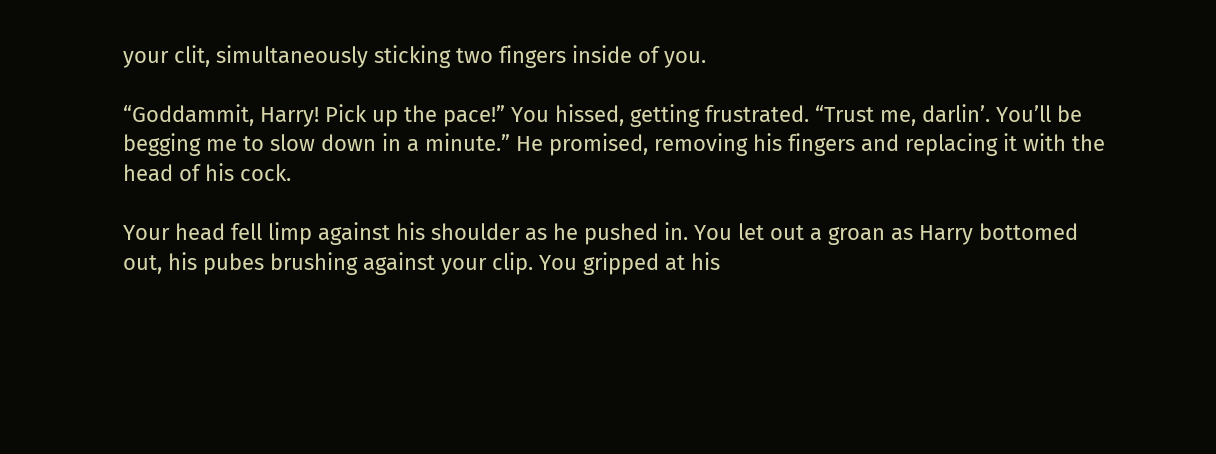your clit, simultaneously sticking two fingers inside of you.

“Goddammit, Harry! Pick up the pace!” You hissed, getting frustrated. “Trust me, darlin’. You’ll be begging me to slow down in a minute.” He promised, removing his fingers and replacing it with the head of his cock.

Your head fell limp against his shoulder as he pushed in. You let out a groan as Harry bottomed out, his pubes brushing against your clip. You gripped at his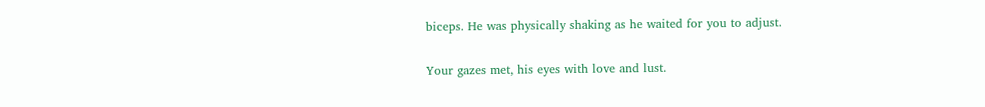biceps. He was physically shaking as he waited for you to adjust.

Your gazes met, his eyes with love and lust.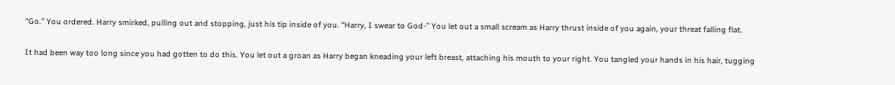“Go.” You ordered. Harry smirked, pulling out and stopping, just his tip inside of you. “Harry, I swear to God-” You let out a small scream as Harry thrust inside of you again, your threat falling flat.

It had been way too long since you had gotten to do this. You let out a groan as Harry began kneading your left breast, attaching his mouth to your right. You tangled your hands in his hair, tugging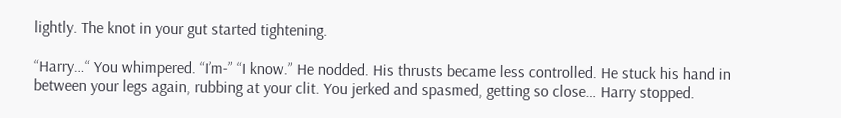lightly. The knot in your gut started tightening.

“Harry…“ You whimpered. “I’m-” “I know.” He nodded. His thrusts became less controlled. He stuck his hand in between your legs again, rubbing at your clit. You jerked and spasmed, getting so close… Harry stopped.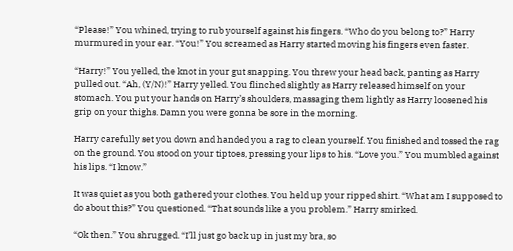“Please!” You whined, trying to rub yourself against his fingers. “Who do you belong to?” Harry murmured in your ear. “You!” You screamed as Harry started moving his fingers even faster.

“Harry!” You yelled, the knot in your gut snapping. You threw your head back, panting as Harry pulled out. “Ah, (Y/N)!” Harry yelled. You flinched slightly as Harry released himself on your stomach. You put your hands on Harry’s shoulders, massaging them lightly as Harry loosened his grip on your thighs. Damn you were gonna be sore in the morning.

Harry carefully set you down and handed you a rag to clean yourself. You finished and tossed the rag on the ground. You stood on your tiptoes, pressing your lips to his. “Love you.” You mumbled against his lips. “I know.”

It was quiet as you both gathered your clothes. You held up your ripped shirt. “What am I supposed to do about this?” You questioned. “That sounds like a you problem.” Harry smirked.

“Ok then.” You shrugged. “I’ll just go back up in just my bra, so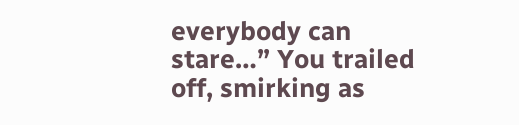everybody can stare…” You trailed off, smirking as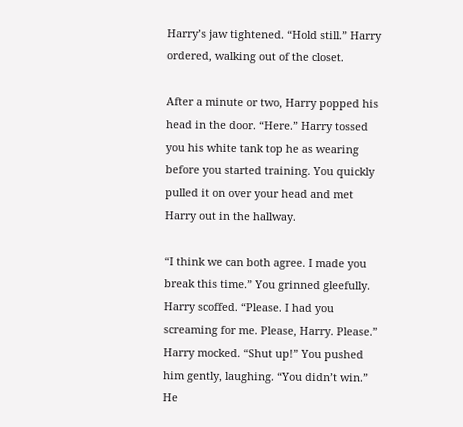Harry’s jaw tightened. “Hold still.” Harry ordered, walking out of the closet.

After a minute or two, Harry popped his head in the door. “Here.” Harry tossed you his white tank top he as wearing before you started training. You quickly pulled it on over your head and met Harry out in the hallway.

“I think we can both agree. I made you break this time.” You grinned gleefully. Harry scoffed. “Please. I had you screaming for me. Please, Harry. Please.” Harry mocked. “Shut up!” You pushed him gently, laughing. “You didn’t win.” He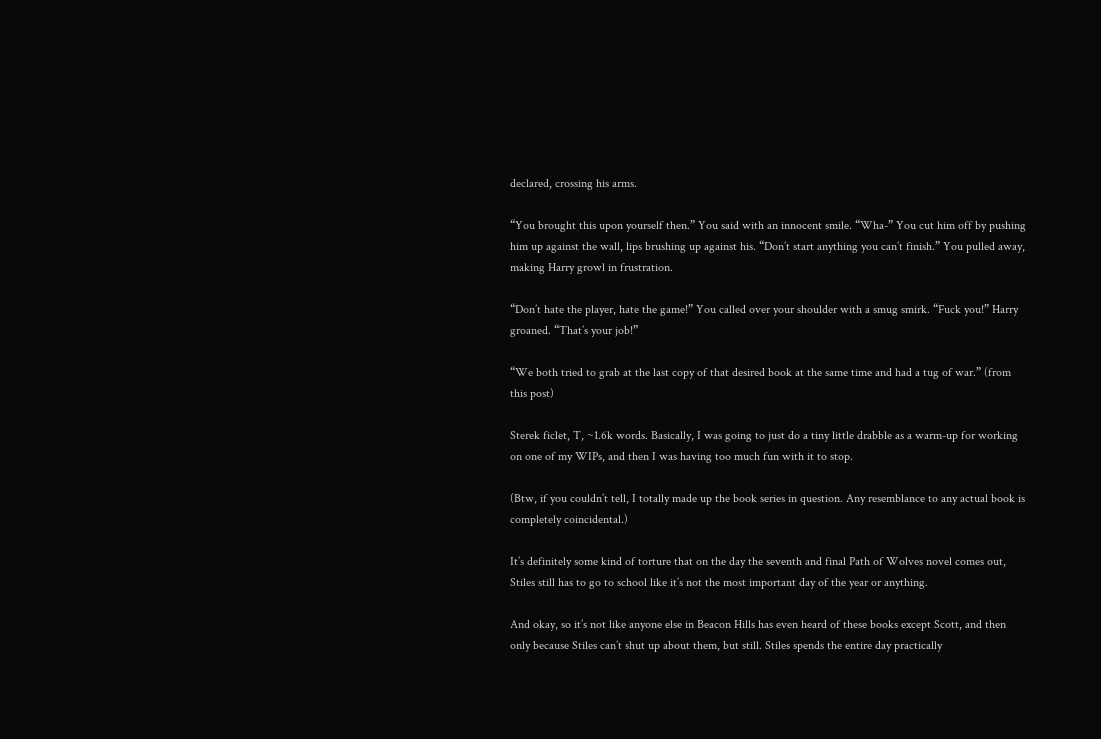declared, crossing his arms.

“You brought this upon yourself then.” You said with an innocent smile. “Wha-” You cut him off by pushing him up against the wall, lips brushing up against his. “Don’t start anything you can’t finish.” You pulled away, making Harry growl in frustration.

“Don’t hate the player, hate the game!” You called over your shoulder with a smug smirk. “Fuck you!” Harry groaned. “That’s your job!”

“We both tried to grab at the last copy of that desired book at the same time and had a tug of war.” (from this post)

Sterek ficlet, T, ~1.6k words. Basically, I was going to just do a tiny little drabble as a warm-up for working on one of my WIPs, and then I was having too much fun with it to stop.

(Btw, if you couldn’t tell, I totally made up the book series in question. Any resemblance to any actual book is completely coincidental.)

It’s definitely some kind of torture that on the day the seventh and final Path of Wolves novel comes out, Stiles still has to go to school like it’s not the most important day of the year or anything.

And okay, so it’s not like anyone else in Beacon Hills has even heard of these books except Scott, and then only because Stiles can’t shut up about them, but still. Stiles spends the entire day practically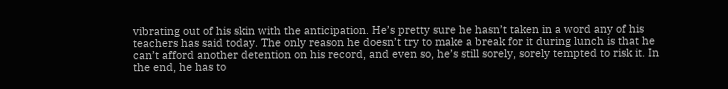vibrating out of his skin with the anticipation. He’s pretty sure he hasn’t taken in a word any of his teachers has said today. The only reason he doesn’t try to make a break for it during lunch is that he can’t afford another detention on his record, and even so, he’s still sorely, sorely tempted to risk it. In the end, he has to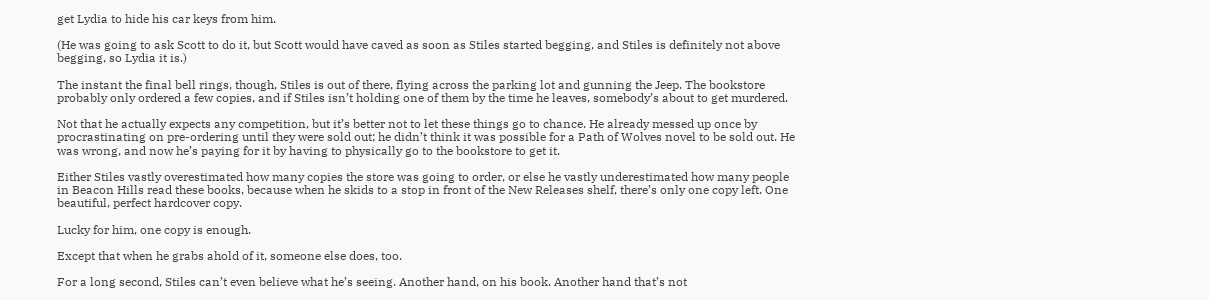get Lydia to hide his car keys from him.

(He was going to ask Scott to do it, but Scott would have caved as soon as Stiles started begging, and Stiles is definitely not above begging, so Lydia it is.)

The instant the final bell rings, though, Stiles is out of there, flying across the parking lot and gunning the Jeep. The bookstore probably only ordered a few copies, and if Stiles isn’t holding one of them by the time he leaves, somebody’s about to get murdered.

Not that he actually expects any competition, but it’s better not to let these things go to chance. He already messed up once by procrastinating on pre-ordering until they were sold out; he didn’t think it was possible for a Path of Wolves novel to be sold out. He was wrong, and now he’s paying for it by having to physically go to the bookstore to get it.

Either Stiles vastly overestimated how many copies the store was going to order, or else he vastly underestimated how many people in Beacon Hills read these books, because when he skids to a stop in front of the New Releases shelf, there’s only one copy left. One beautiful, perfect hardcover copy.

Lucky for him, one copy is enough.

Except that when he grabs ahold of it, someone else does, too.

For a long second, Stiles can’t even believe what he’s seeing. Another hand, on his book. Another hand that’s not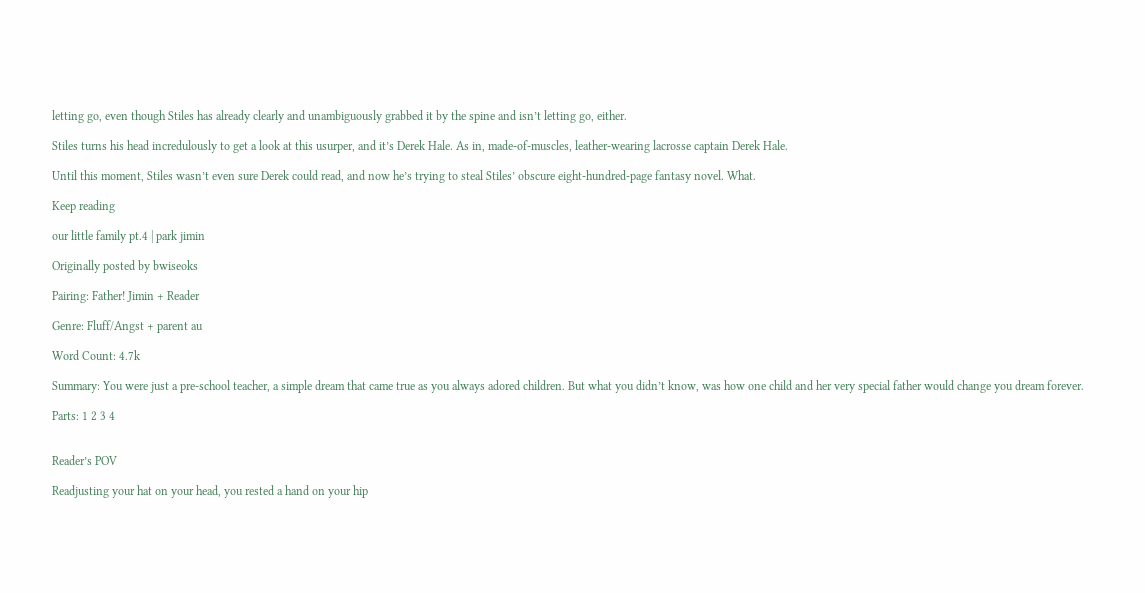letting go, even though Stiles has already clearly and unambiguously grabbed it by the spine and isn’t letting go, either.

Stiles turns his head incredulously to get a look at this usurper, and it’s Derek Hale. As in, made-of-muscles, leather-wearing lacrosse captain Derek Hale.

Until this moment, Stiles wasn’t even sure Derek could read, and now he’s trying to steal Stiles’ obscure eight-hundred-page fantasy novel. What.

Keep reading

our little family pt.4 | park jimin

Originally posted by bwiseoks

Pairing: Father! Jimin + Reader

Genre: Fluff/Angst + parent au

Word Count: 4.7k

Summary: You were just a pre-school teacher, a simple dream that came true as you always adored children. But what you didn’t know, was how one child and her very special father would change you dream forever.

Parts: 1 2 3 4


Reader’s POV

Readjusting your hat on your head, you rested a hand on your hip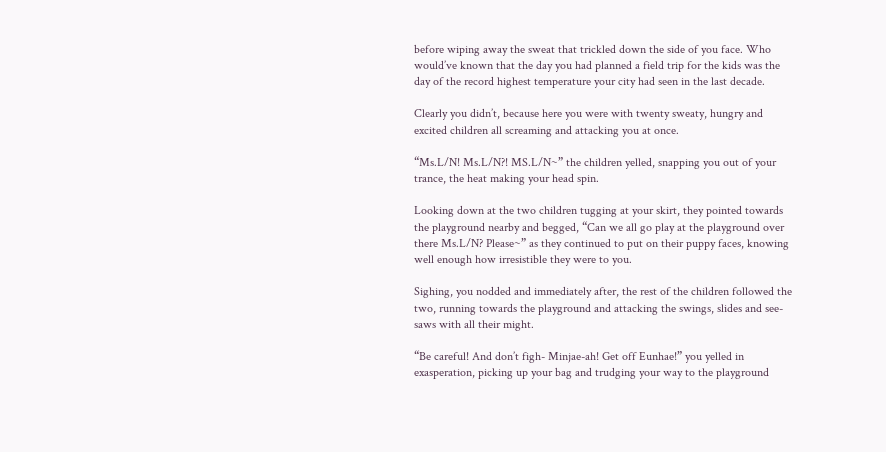before wiping away the sweat that trickled down the side of you face. Who would’ve known that the day you had planned a field trip for the kids was the day of the record highest temperature your city had seen in the last decade.

Clearly you didn’t, because here you were with twenty sweaty, hungry and excited children all screaming and attacking you at once.

“Ms.L/N! Ms.L/N?! MS.L/N~” the children yelled, snapping you out of your trance, the heat making your head spin.

Looking down at the two children tugging at your skirt, they pointed towards the playground nearby and begged, “Can we all go play at the playground over there Ms.L/N? Please~” as they continued to put on their puppy faces, knowing well enough how irresistible they were to you.

Sighing, you nodded and immediately after, the rest of the children followed the two, running towards the playground and attacking the swings, slides and see-saws with all their might.

“Be careful! And don’t figh- Minjae-ah! Get off Eunhae!” you yelled in exasperation, picking up your bag and trudging your way to the playground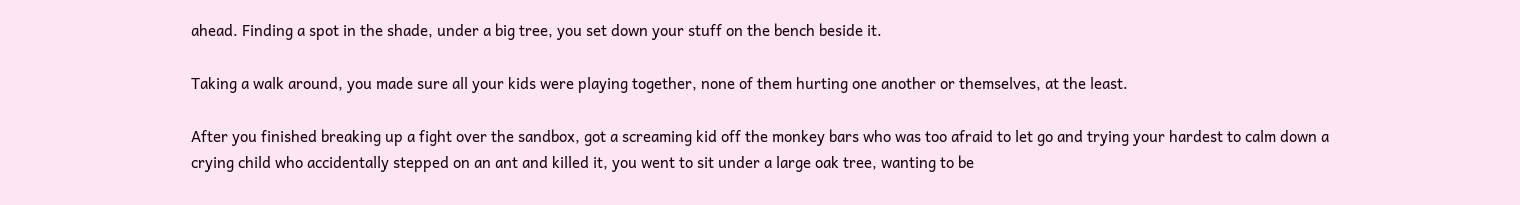ahead. Finding a spot in the shade, under a big tree, you set down your stuff on the bench beside it.

Taking a walk around, you made sure all your kids were playing together, none of them hurting one another or themselves, at the least.

After you finished breaking up a fight over the sandbox, got a screaming kid off the monkey bars who was too afraid to let go and trying your hardest to calm down a crying child who accidentally stepped on an ant and killed it, you went to sit under a large oak tree, wanting to be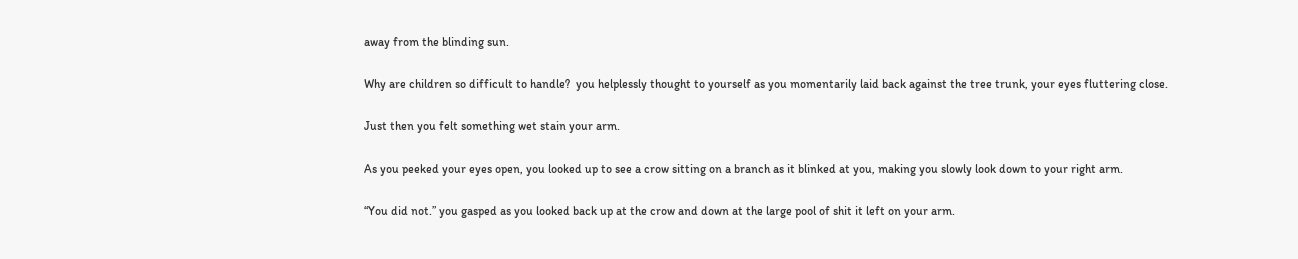away from the blinding sun.

Why are children so difficult to handle?  you helplessly thought to yourself as you momentarily laid back against the tree trunk, your eyes fluttering close.

Just then you felt something wet stain your arm.

As you peeked your eyes open, you looked up to see a crow sitting on a branch as it blinked at you, making you slowly look down to your right arm.

“You did not.” you gasped as you looked back up at the crow and down at the large pool of shit it left on your arm.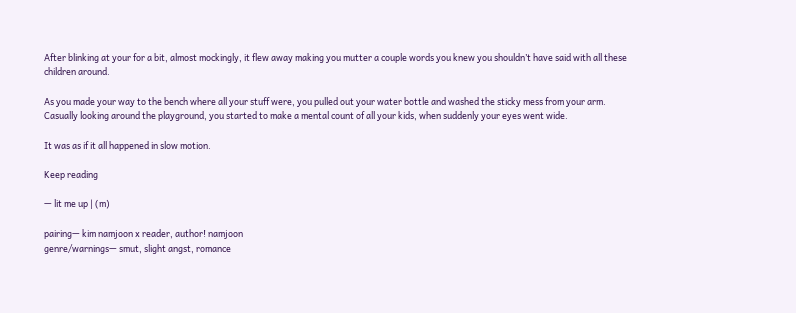After blinking at your for a bit, almost mockingly, it flew away making you mutter a couple words you knew you shouldn’t have said with all these children around.

As you made your way to the bench where all your stuff were, you pulled out your water bottle and washed the sticky mess from your arm. Casually looking around the playground, you started to make a mental count of all your kids, when suddenly your eyes went wide.

It was as if it all happened in slow motion.

Keep reading

— lit me up | (m)

pairing— kim namjoon x reader, author! namjoon
genre/warnings— smut, slight angst, romance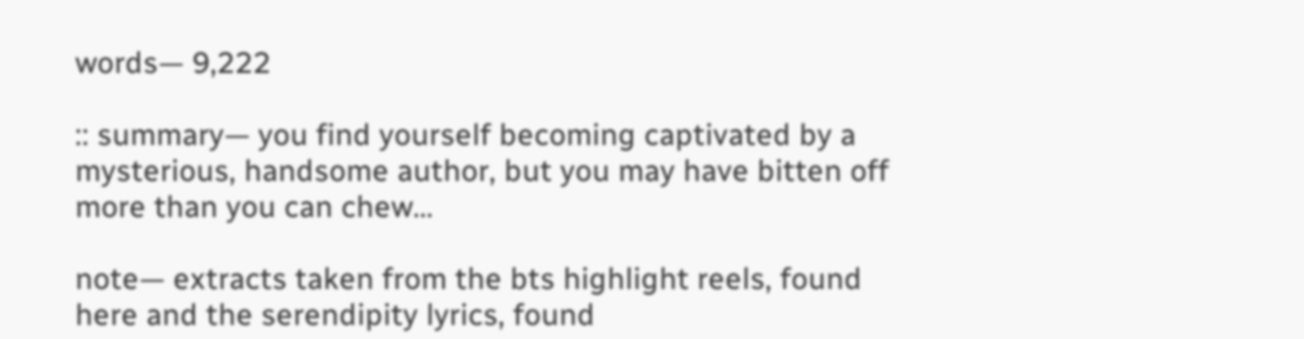words— 9,222

:: summary— you find yourself becoming captivated by a mysterious, handsome author, but you may have bitten off more than you can chew…

note— extracts taken from the bts highlight reels, found here and the serendipity lyrics, found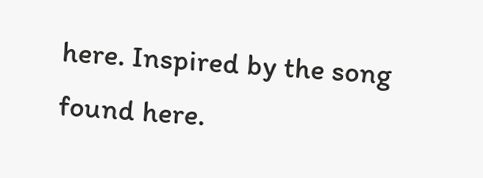here. Inspired by the song found here.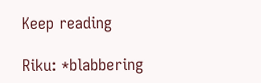Keep reading

Riku: *blabbering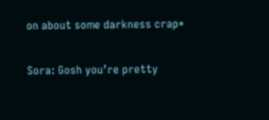on about some darkness crap*

Sora: Gosh you’re pretty